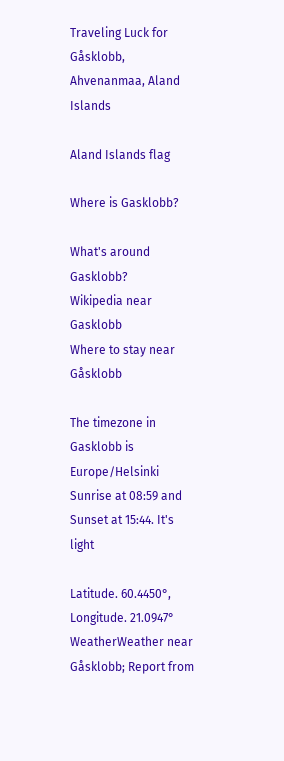Traveling Luck for Gåsklobb, Ahvenanmaa, Aland Islands

Aland Islands flag

Where is Gasklobb?

What's around Gasklobb?
Wikipedia near Gasklobb
Where to stay near Gåsklobb

The timezone in Gasklobb is Europe/Helsinki
Sunrise at 08:59 and Sunset at 15:44. It's light

Latitude. 60.4450°, Longitude. 21.0947°
WeatherWeather near Gåsklobb; Report from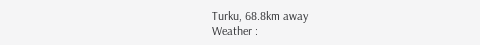Turku, 68.8km away
Weather :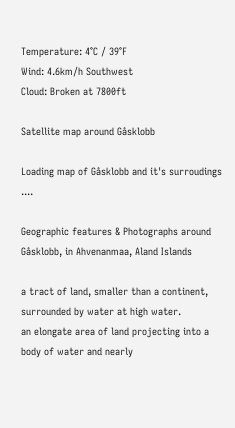Temperature: 4°C / 39°F
Wind: 4.6km/h Southwest
Cloud: Broken at 7800ft

Satellite map around Gåsklobb

Loading map of Gåsklobb and it's surroudings ....

Geographic features & Photographs around Gåsklobb, in Ahvenanmaa, Aland Islands

a tract of land, smaller than a continent, surrounded by water at high water.
an elongate area of land projecting into a body of water and nearly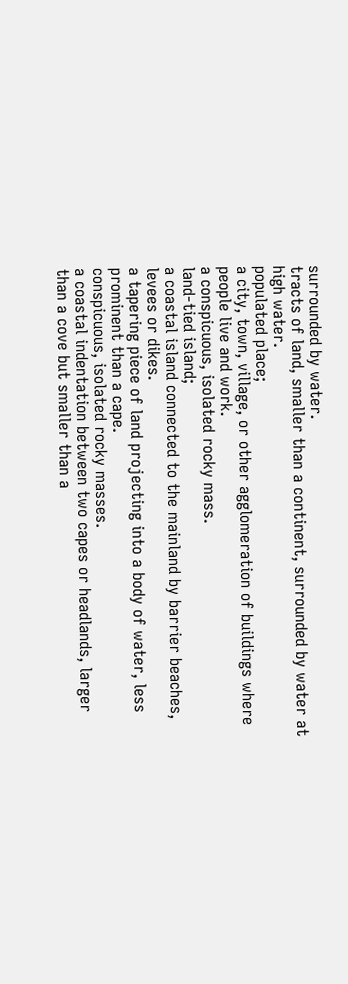surrounded by water.
tracts of land, smaller than a continent, surrounded by water at high water.
populated place;
a city, town, village, or other agglomeration of buildings where people live and work.
a conspicuous, isolated rocky mass.
land-tied island;
a coastal island connected to the mainland by barrier beaches, levees or dikes.
a tapering piece of land projecting into a body of water, less prominent than a cape.
conspicuous, isolated rocky masses.
a coastal indentation between two capes or headlands, larger than a cove but smaller than a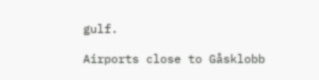gulf.

Airports close to Gåsklobb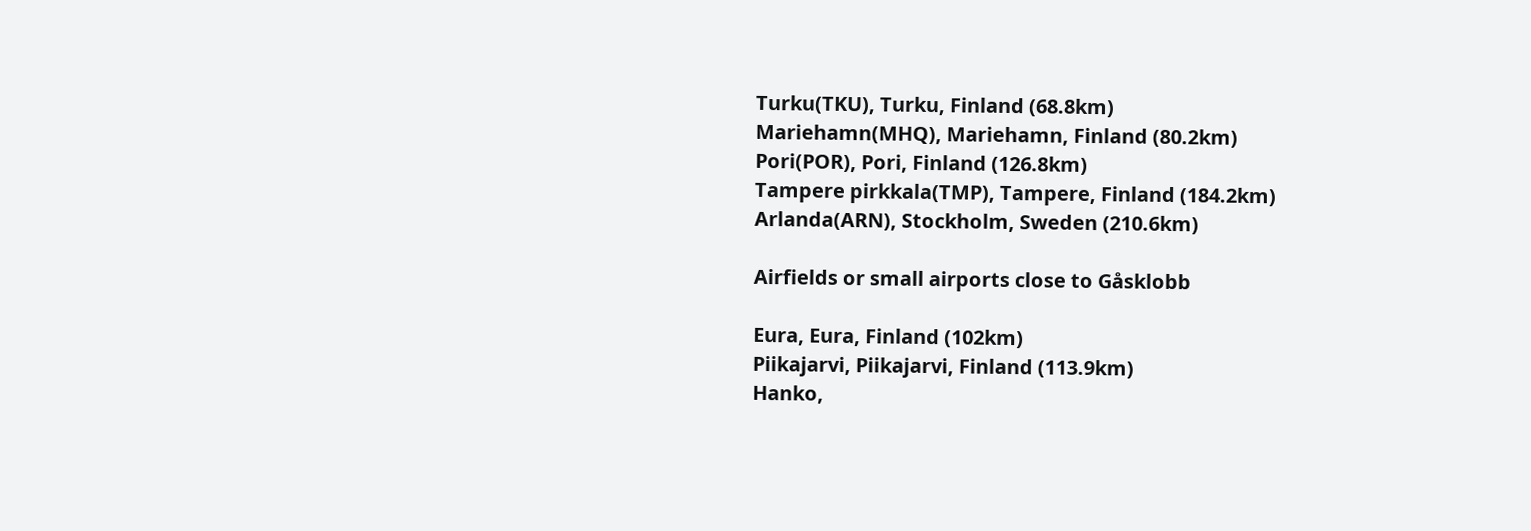Turku(TKU), Turku, Finland (68.8km)
Mariehamn(MHQ), Mariehamn, Finland (80.2km)
Pori(POR), Pori, Finland (126.8km)
Tampere pirkkala(TMP), Tampere, Finland (184.2km)
Arlanda(ARN), Stockholm, Sweden (210.6km)

Airfields or small airports close to Gåsklobb

Eura, Eura, Finland (102km)
Piikajarvi, Piikajarvi, Finland (113.9km)
Hanko,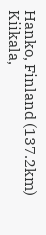Hanko, Finland (137.2km)
Kiikala,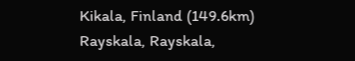Kikala, Finland (149.6km)
Rayskala, Rayskala,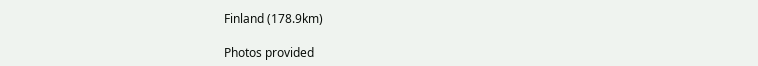Finland (178.9km)

Photos provided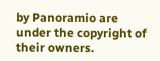by Panoramio are under the copyright of their owners.